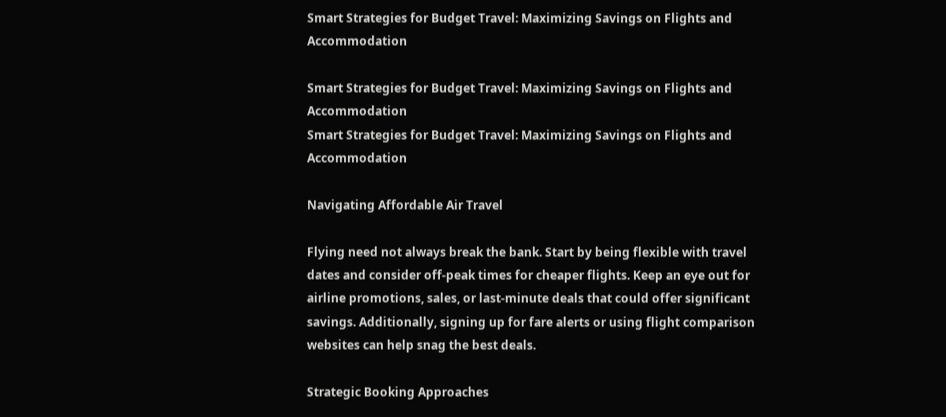Smart Strategies for Budget Travel: Maximizing Savings on Flights and Accommodation

Smart Strategies for Budget Travel: Maximizing Savings on Flights and Accommodation
Smart Strategies for Budget Travel: Maximizing Savings on Flights and Accommodation

Navigating Affordable Air Travel

Flying need not always break the bank. Start by being flexible with travel dates and consider off-peak times for cheaper flights. Keep an eye out for airline promotions, sales, or last-minute deals that could offer significant savings. Additionally, signing up for fare alerts or using flight comparison websites can help snag the best deals.

Strategic Booking Approaches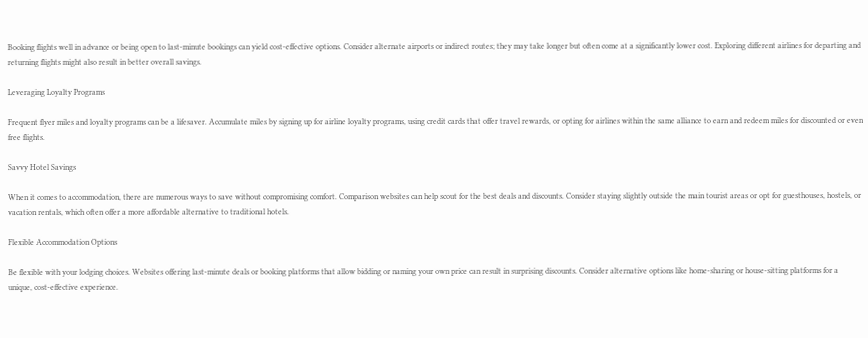Booking flights well in advance or being open to last-minute bookings can yield cost-effective options. Consider alternate airports or indirect routes; they may take longer but often come at a significantly lower cost. Exploring different airlines for departing and returning flights might also result in better overall savings.

Leveraging Loyalty Programs

Frequent flyer miles and loyalty programs can be a lifesaver. Accumulate miles by signing up for airline loyalty programs, using credit cards that offer travel rewards, or opting for airlines within the same alliance to earn and redeem miles for discounted or even free flights.

Savvy Hotel Savings

When it comes to accommodation, there are numerous ways to save without compromising comfort. Comparison websites can help scout for the best deals and discounts. Consider staying slightly outside the main tourist areas or opt for guesthouses, hostels, or vacation rentals, which often offer a more affordable alternative to traditional hotels.

Flexible Accommodation Options

Be flexible with your lodging choices. Websites offering last-minute deals or booking platforms that allow bidding or naming your own price can result in surprising discounts. Consider alternative options like home-sharing or house-sitting platforms for a unique, cost-effective experience.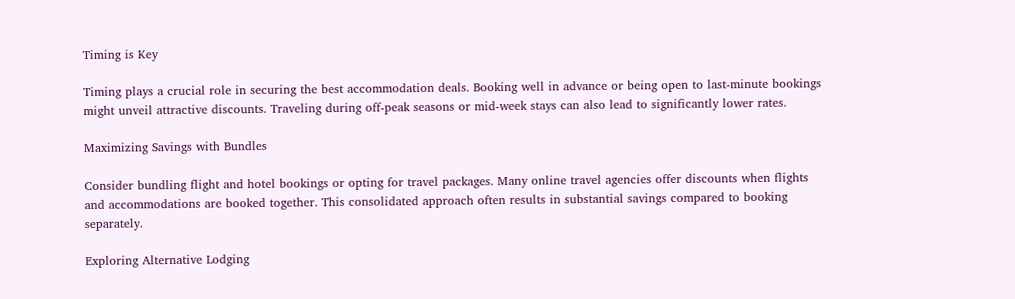Timing is Key

Timing plays a crucial role in securing the best accommodation deals. Booking well in advance or being open to last-minute bookings might unveil attractive discounts. Traveling during off-peak seasons or mid-week stays can also lead to significantly lower rates.

Maximizing Savings with Bundles

Consider bundling flight and hotel bookings or opting for travel packages. Many online travel agencies offer discounts when flights and accommodations are booked together. This consolidated approach often results in substantial savings compared to booking separately.

Exploring Alternative Lodging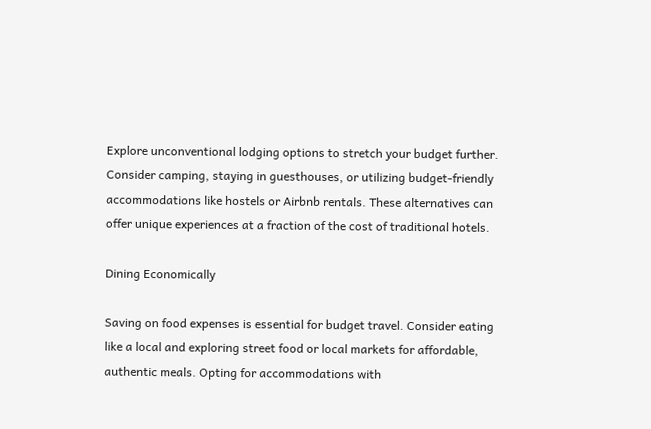Explore unconventional lodging options to stretch your budget further. Consider camping, staying in guesthouses, or utilizing budget-friendly accommodations like hostels or Airbnb rentals. These alternatives can offer unique experiences at a fraction of the cost of traditional hotels.

Dining Economically

Saving on food expenses is essential for budget travel. Consider eating like a local and exploring street food or local markets for affordable, authentic meals. Opting for accommodations with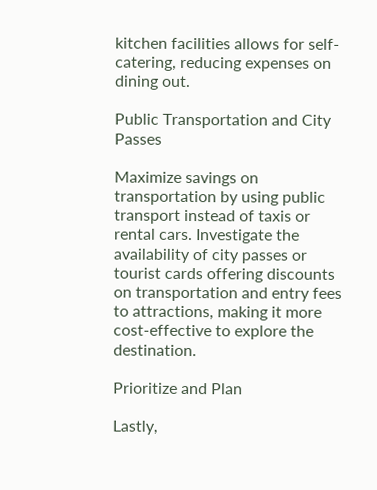kitchen facilities allows for self-catering, reducing expenses on dining out.

Public Transportation and City Passes

Maximize savings on transportation by using public transport instead of taxis or rental cars. Investigate the availability of city passes or tourist cards offering discounts on transportation and entry fees to attractions, making it more cost-effective to explore the destination.

Prioritize and Plan

Lastly,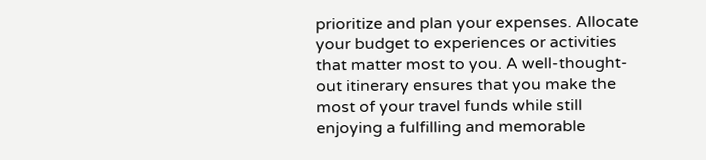prioritize and plan your expenses. Allocate your budget to experiences or activities that matter most to you. A well-thought-out itinerary ensures that you make the most of your travel funds while still enjoying a fulfilling and memorable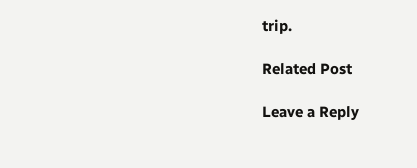trip.

Related Post

Leave a Reply